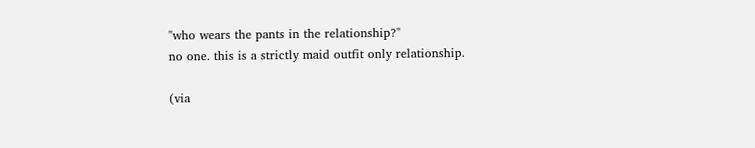"who wears the pants in the relationship?"
no one. this is a strictly maid outfit only relationship.

(via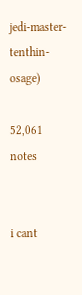jedi-master-tenthin-osage)

52,061 notes


i cant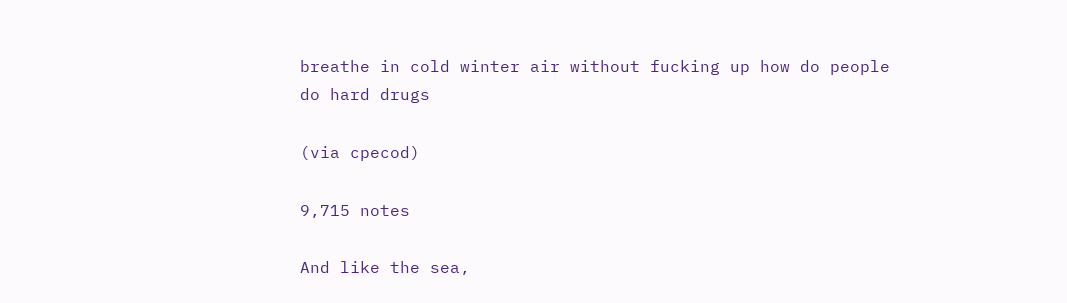breathe in cold winter air without fucking up how do people do hard drugs

(via cpecod)

9,715 notes

And like the sea,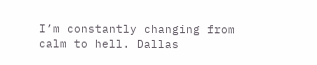I’m constantly changing from calm to hell. Dallas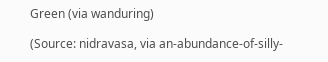Green (via wanduring)

(Source: nidravasa, via an-abundance-of-silly-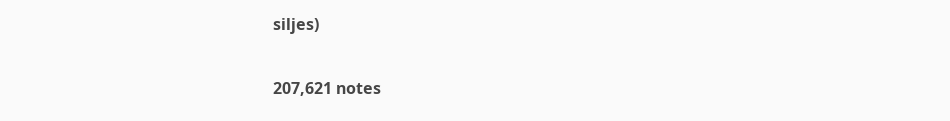siljes)

207,621 notes